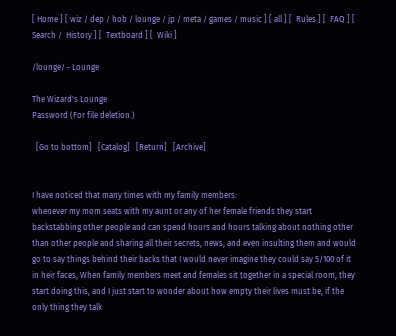[ Home ] [ wiz / dep / hob / lounge / jp / meta / games / music ] [ all ] [  Rules ] [  FAQ ] [  Search /  History ] [  Textboard ] [  Wiki ]

/lounge/ - Lounge

The Wizard's Lounge
Password (For file deletion.)

  [Go to bottom]   [Catalog]   [Return]   [Archive]


I have noticed that many times with my family members:
whenever my mom seats with my aunt or any of her female friends they start backstabbing other people and can spend hours and hours talking about nothing other than other people and sharing all their secrets, news, and even insulting them and would go to say things behind their backs that I would never imagine they could say 5/100 of it in heir faces, When family members meet and females sit together in a special room, they start doing this, and I just start to wonder about how empty their lives must be, if the only thing they talk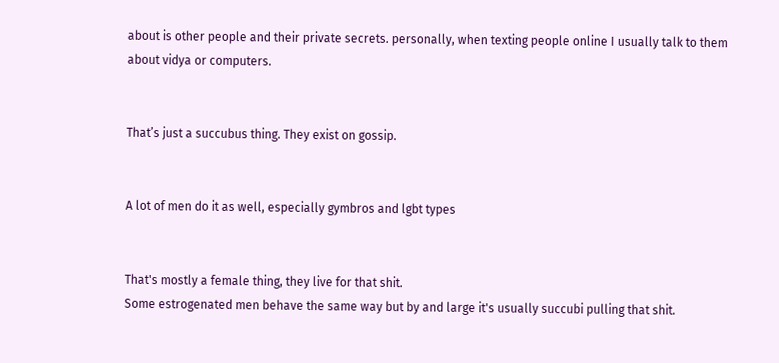about is other people and their private secrets. personally, when texting people online I usually talk to them about vidya or computers.


That’s just a succubus thing. They exist on gossip.


A lot of men do it as well, especially gymbros and lgbt types


That's mostly a female thing, they live for that shit.
Some estrogenated men behave the same way but by and large it's usually succubi pulling that shit.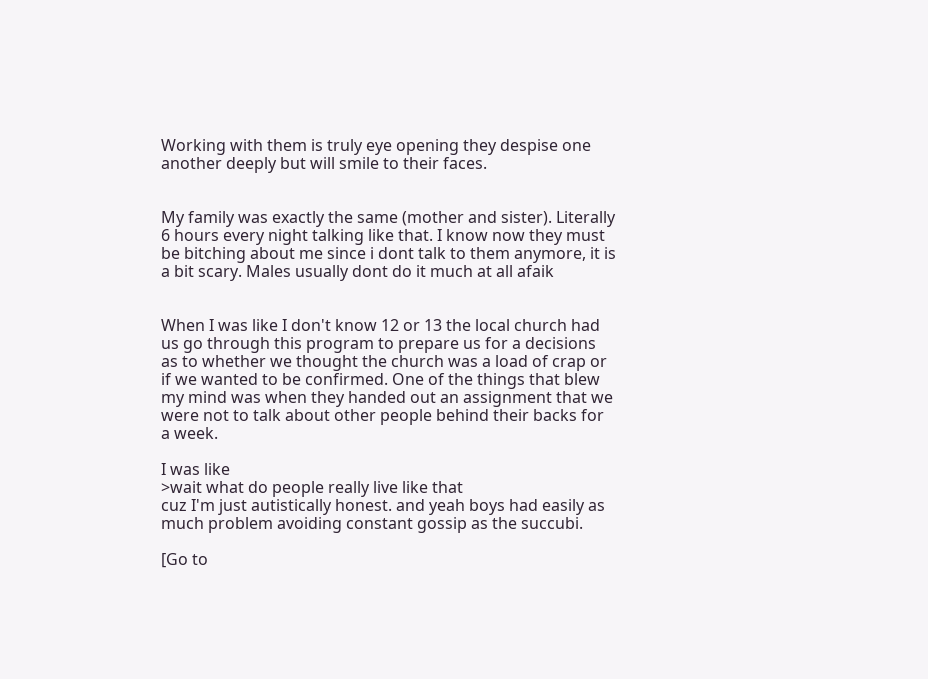Working with them is truly eye opening they despise one another deeply but will smile to their faces.


My family was exactly the same (mother and sister). Literally 6 hours every night talking like that. I know now they must be bitching about me since i dont talk to them anymore, it is a bit scary. Males usually dont do it much at all afaik


When I was like I don't know 12 or 13 the local church had us go through this program to prepare us for a decisions as to whether we thought the church was a load of crap or if we wanted to be confirmed. One of the things that blew my mind was when they handed out an assignment that we were not to talk about other people behind their backs for a week.

I was like
>wait what do people really live like that
cuz I'm just autistically honest. and yeah boys had easily as much problem avoiding constant gossip as the succubi.

[Go to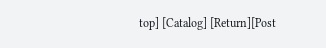top] [Catalog] [Return][Post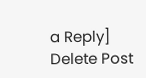a Reply]
Delete Post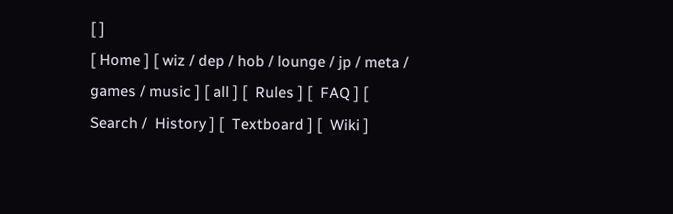[ ]
[ Home ] [ wiz / dep / hob / lounge / jp / meta / games / music ] [ all ] [  Rules ] [  FAQ ] [  Search /  History ] [  Textboard ] [  Wiki ]